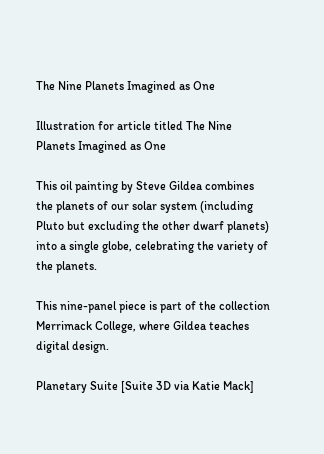The Nine Planets Imagined as One

Illustration for article titled The Nine Planets Imagined as One

This oil painting by Steve Gildea combines the planets of our solar system (including Pluto but excluding the other dwarf planets) into a single globe, celebrating the variety of the planets.

This nine-panel piece is part of the collection Merrimack College, where Gildea teaches digital design.

Planetary Suite [Suite 3D via Katie Mack]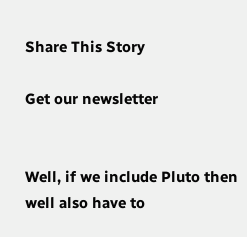Share This Story

Get our newsletter


Well, if we include Pluto then well also have to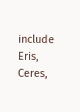include Eris, Ceres,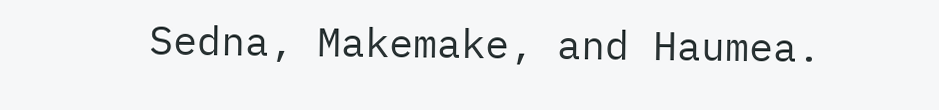Sedna, Makemake, and Haumea.